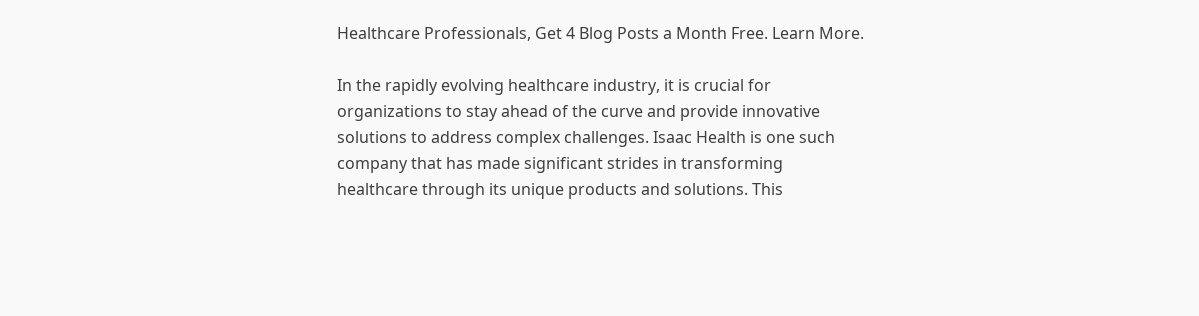Healthcare Professionals, Get 4 Blog Posts a Month Free. Learn More.

In the rapidly evolving healthcare industry, it is crucial for organizations to stay ahead of the curve and provide innovative solutions to address complex challenges. Isaac Health is one such company that has made significant strides in transforming healthcare through its unique products and solutions. This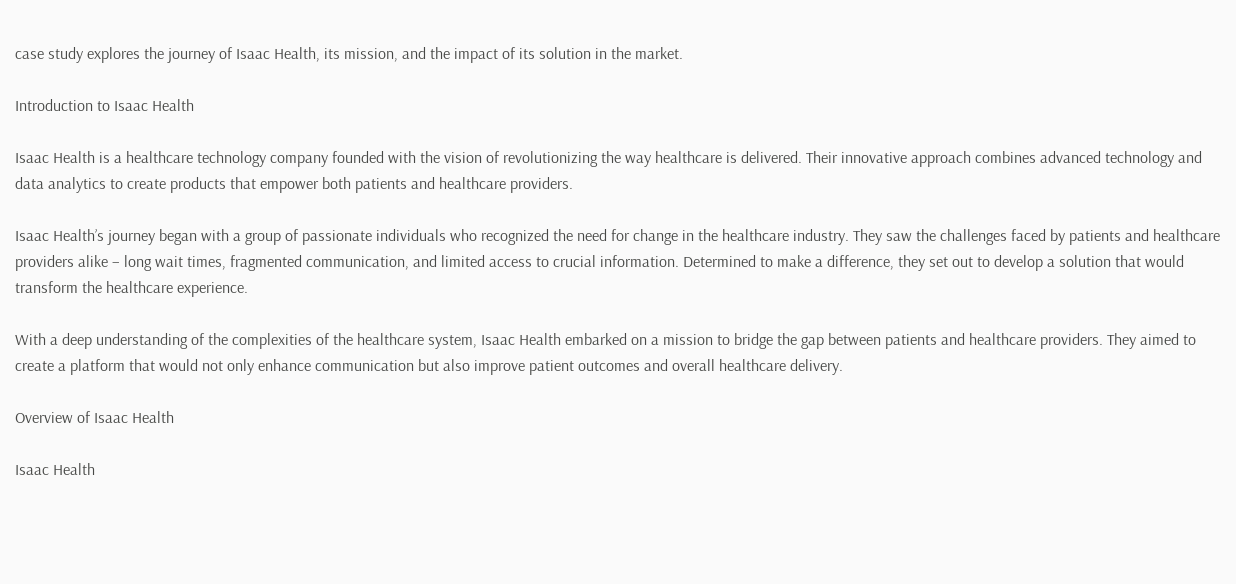case study explores the journey of Isaac Health, its mission, and the impact of its solution in the market.

Introduction to Isaac Health

Isaac Health is a healthcare technology company founded with the vision of revolutionizing the way healthcare is delivered. Their innovative approach combines advanced technology and data analytics to create products that empower both patients and healthcare providers.

Isaac Health’s journey began with a group of passionate individuals who recognized the need for change in the healthcare industry. They saw the challenges faced by patients and healthcare providers alike – long wait times, fragmented communication, and limited access to crucial information. Determined to make a difference, they set out to develop a solution that would transform the healthcare experience.

With a deep understanding of the complexities of the healthcare system, Isaac Health embarked on a mission to bridge the gap between patients and healthcare providers. They aimed to create a platform that would not only enhance communication but also improve patient outcomes and overall healthcare delivery.

Overview of Isaac Health

Isaac Health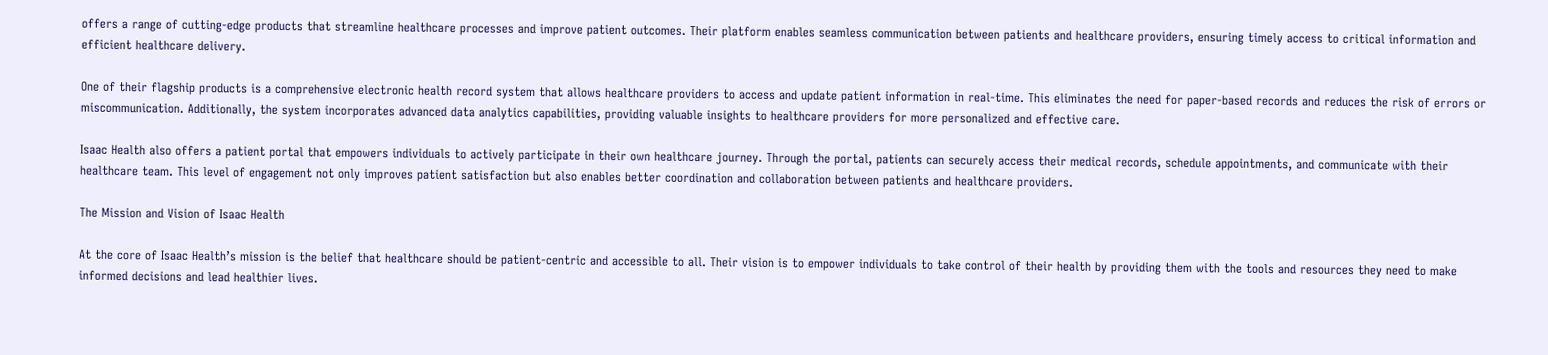offers a range of cutting-edge products that streamline healthcare processes and improve patient outcomes. Their platform enables seamless communication between patients and healthcare providers, ensuring timely access to critical information and efficient healthcare delivery.

One of their flagship products is a comprehensive electronic health record system that allows healthcare providers to access and update patient information in real-time. This eliminates the need for paper-based records and reduces the risk of errors or miscommunication. Additionally, the system incorporates advanced data analytics capabilities, providing valuable insights to healthcare providers for more personalized and effective care.

Isaac Health also offers a patient portal that empowers individuals to actively participate in their own healthcare journey. Through the portal, patients can securely access their medical records, schedule appointments, and communicate with their healthcare team. This level of engagement not only improves patient satisfaction but also enables better coordination and collaboration between patients and healthcare providers.

The Mission and Vision of Isaac Health

At the core of Isaac Health’s mission is the belief that healthcare should be patient-centric and accessible to all. Their vision is to empower individuals to take control of their health by providing them with the tools and resources they need to make informed decisions and lead healthier lives.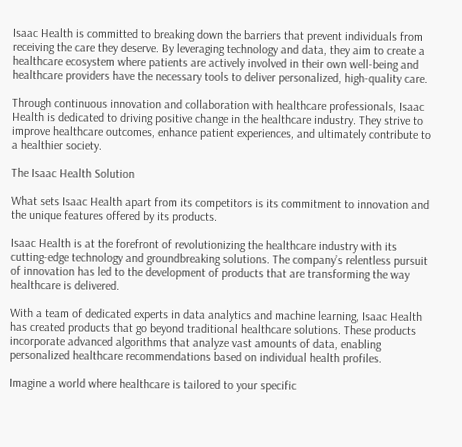Isaac Health is committed to breaking down the barriers that prevent individuals from receiving the care they deserve. By leveraging technology and data, they aim to create a healthcare ecosystem where patients are actively involved in their own well-being and healthcare providers have the necessary tools to deliver personalized, high-quality care.

Through continuous innovation and collaboration with healthcare professionals, Isaac Health is dedicated to driving positive change in the healthcare industry. They strive to improve healthcare outcomes, enhance patient experiences, and ultimately contribute to a healthier society.

The Isaac Health Solution

What sets Isaac Health apart from its competitors is its commitment to innovation and the unique features offered by its products.

Isaac Health is at the forefront of revolutionizing the healthcare industry with its cutting-edge technology and groundbreaking solutions. The company’s relentless pursuit of innovation has led to the development of products that are transforming the way healthcare is delivered.

With a team of dedicated experts in data analytics and machine learning, Isaac Health has created products that go beyond traditional healthcare solutions. These products incorporate advanced algorithms that analyze vast amounts of data, enabling personalized healthcare recommendations based on individual health profiles.

Imagine a world where healthcare is tailored to your specific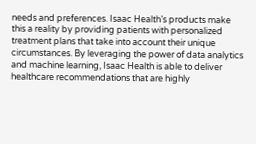needs and preferences. Isaac Health’s products make this a reality by providing patients with personalized treatment plans that take into account their unique circumstances. By leveraging the power of data analytics and machine learning, Isaac Health is able to deliver healthcare recommendations that are highly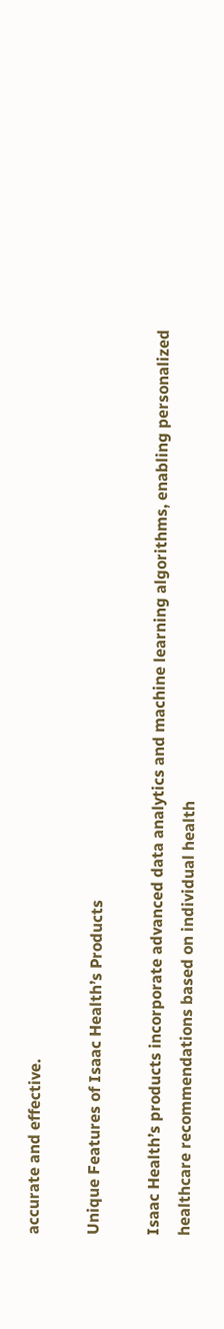accurate and effective.

Unique Features of Isaac Health’s Products

Isaac Health’s products incorporate advanced data analytics and machine learning algorithms, enabling personalized healthcare recommendations based on individual health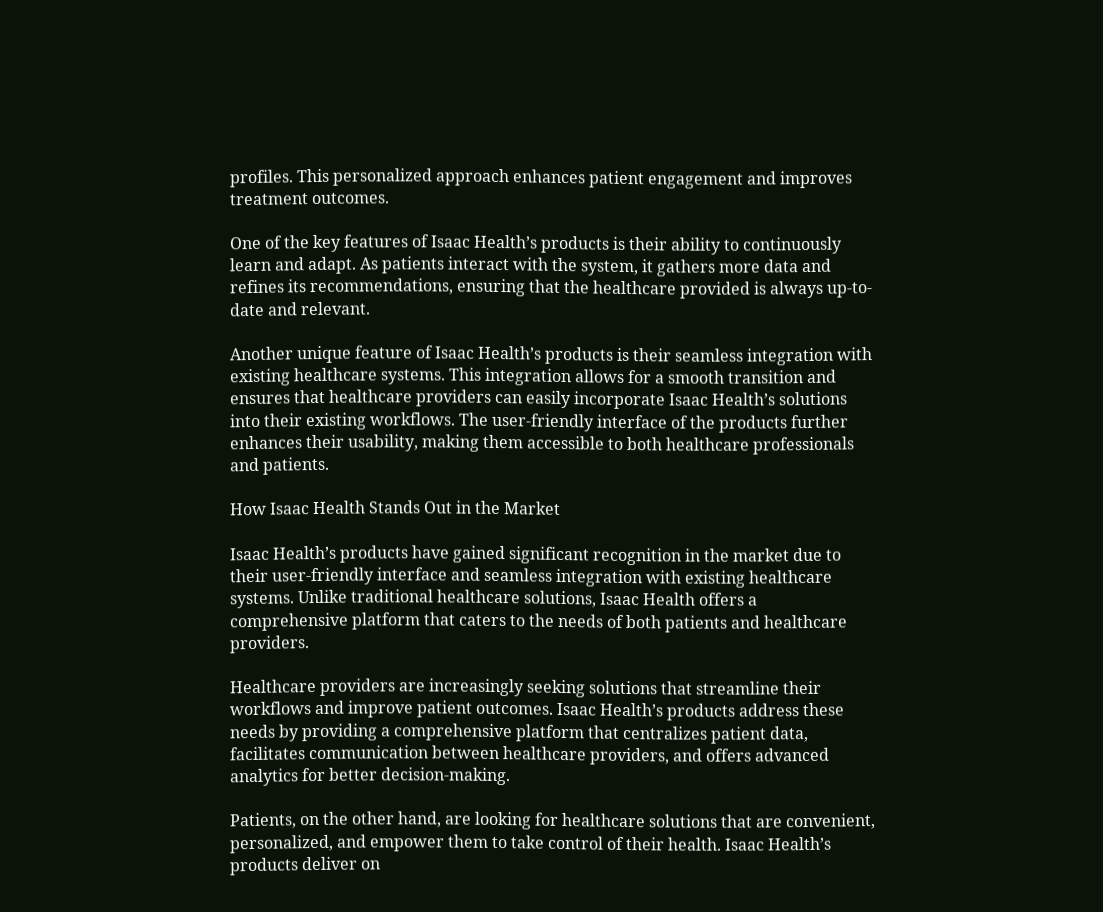profiles. This personalized approach enhances patient engagement and improves treatment outcomes.

One of the key features of Isaac Health’s products is their ability to continuously learn and adapt. As patients interact with the system, it gathers more data and refines its recommendations, ensuring that the healthcare provided is always up-to-date and relevant.

Another unique feature of Isaac Health’s products is their seamless integration with existing healthcare systems. This integration allows for a smooth transition and ensures that healthcare providers can easily incorporate Isaac Health’s solutions into their existing workflows. The user-friendly interface of the products further enhances their usability, making them accessible to both healthcare professionals and patients.

How Isaac Health Stands Out in the Market

Isaac Health’s products have gained significant recognition in the market due to their user-friendly interface and seamless integration with existing healthcare systems. Unlike traditional healthcare solutions, Isaac Health offers a comprehensive platform that caters to the needs of both patients and healthcare providers.

Healthcare providers are increasingly seeking solutions that streamline their workflows and improve patient outcomes. Isaac Health’s products address these needs by providing a comprehensive platform that centralizes patient data, facilitates communication between healthcare providers, and offers advanced analytics for better decision-making.

Patients, on the other hand, are looking for healthcare solutions that are convenient, personalized, and empower them to take control of their health. Isaac Health’s products deliver on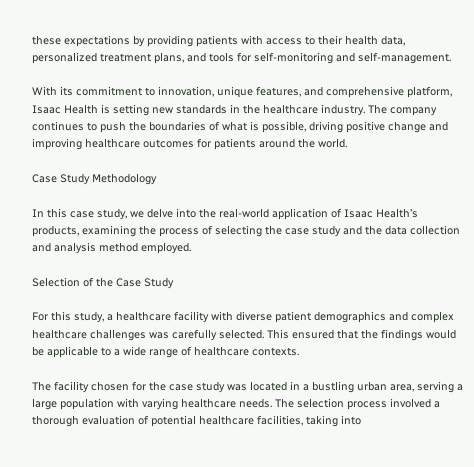these expectations by providing patients with access to their health data, personalized treatment plans, and tools for self-monitoring and self-management.

With its commitment to innovation, unique features, and comprehensive platform, Isaac Health is setting new standards in the healthcare industry. The company continues to push the boundaries of what is possible, driving positive change and improving healthcare outcomes for patients around the world.

Case Study Methodology

In this case study, we delve into the real-world application of Isaac Health’s products, examining the process of selecting the case study and the data collection and analysis method employed.

Selection of the Case Study

For this study, a healthcare facility with diverse patient demographics and complex healthcare challenges was carefully selected. This ensured that the findings would be applicable to a wide range of healthcare contexts.

The facility chosen for the case study was located in a bustling urban area, serving a large population with varying healthcare needs. The selection process involved a thorough evaluation of potential healthcare facilities, taking into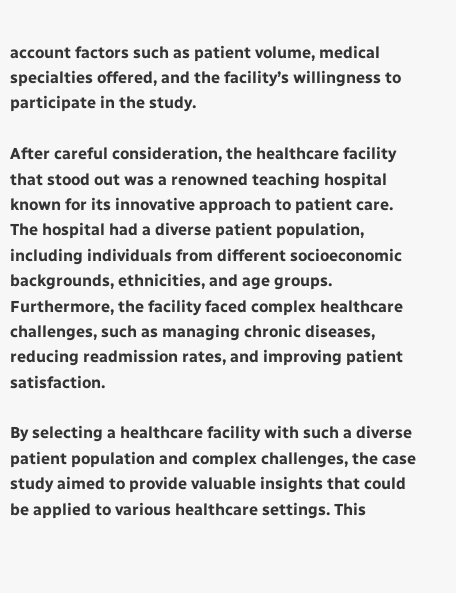account factors such as patient volume, medical specialties offered, and the facility’s willingness to participate in the study.

After careful consideration, the healthcare facility that stood out was a renowned teaching hospital known for its innovative approach to patient care. The hospital had a diverse patient population, including individuals from different socioeconomic backgrounds, ethnicities, and age groups. Furthermore, the facility faced complex healthcare challenges, such as managing chronic diseases, reducing readmission rates, and improving patient satisfaction.

By selecting a healthcare facility with such a diverse patient population and complex challenges, the case study aimed to provide valuable insights that could be applied to various healthcare settings. This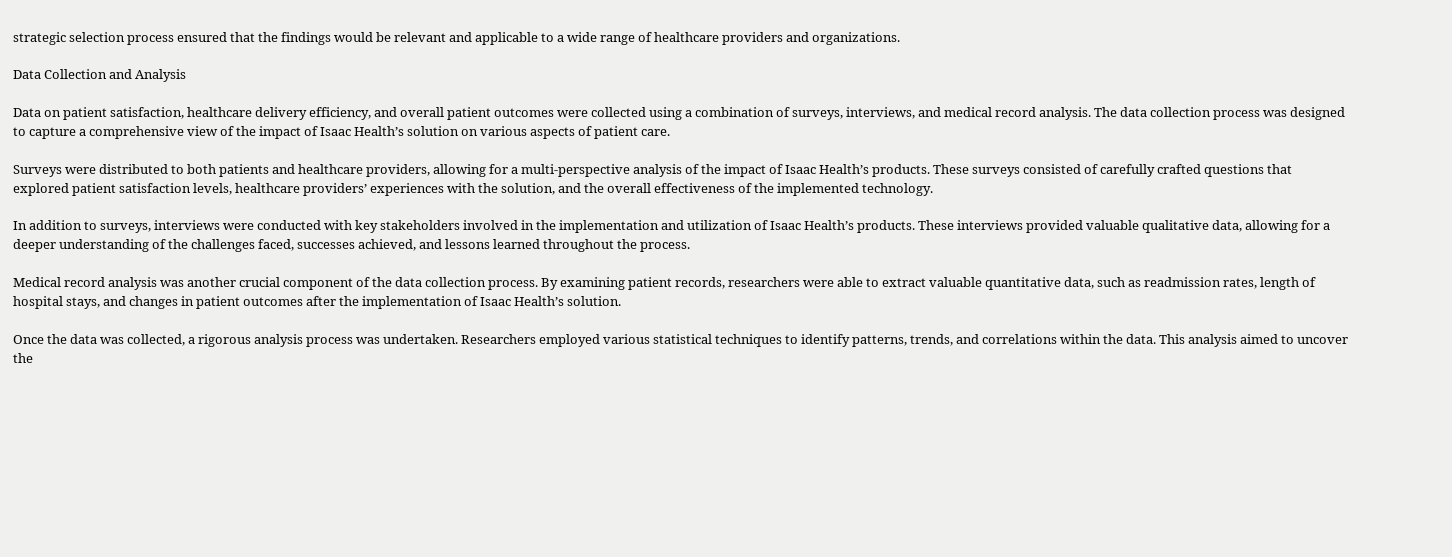strategic selection process ensured that the findings would be relevant and applicable to a wide range of healthcare providers and organizations.

Data Collection and Analysis

Data on patient satisfaction, healthcare delivery efficiency, and overall patient outcomes were collected using a combination of surveys, interviews, and medical record analysis. The data collection process was designed to capture a comprehensive view of the impact of Isaac Health’s solution on various aspects of patient care.

Surveys were distributed to both patients and healthcare providers, allowing for a multi-perspective analysis of the impact of Isaac Health’s products. These surveys consisted of carefully crafted questions that explored patient satisfaction levels, healthcare providers’ experiences with the solution, and the overall effectiveness of the implemented technology.

In addition to surveys, interviews were conducted with key stakeholders involved in the implementation and utilization of Isaac Health’s products. These interviews provided valuable qualitative data, allowing for a deeper understanding of the challenges faced, successes achieved, and lessons learned throughout the process.

Medical record analysis was another crucial component of the data collection process. By examining patient records, researchers were able to extract valuable quantitative data, such as readmission rates, length of hospital stays, and changes in patient outcomes after the implementation of Isaac Health’s solution.

Once the data was collected, a rigorous analysis process was undertaken. Researchers employed various statistical techniques to identify patterns, trends, and correlations within the data. This analysis aimed to uncover the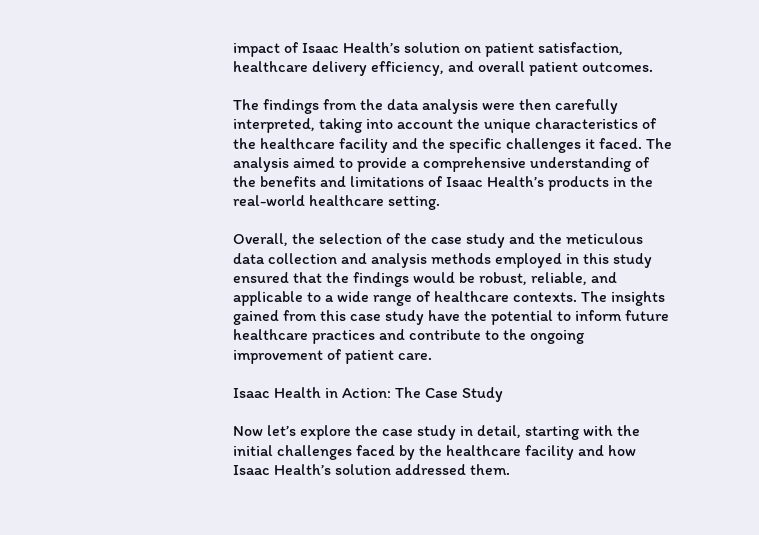impact of Isaac Health’s solution on patient satisfaction, healthcare delivery efficiency, and overall patient outcomes.

The findings from the data analysis were then carefully interpreted, taking into account the unique characteristics of the healthcare facility and the specific challenges it faced. The analysis aimed to provide a comprehensive understanding of the benefits and limitations of Isaac Health’s products in the real-world healthcare setting.

Overall, the selection of the case study and the meticulous data collection and analysis methods employed in this study ensured that the findings would be robust, reliable, and applicable to a wide range of healthcare contexts. The insights gained from this case study have the potential to inform future healthcare practices and contribute to the ongoing improvement of patient care.

Isaac Health in Action: The Case Study

Now let’s explore the case study in detail, starting with the initial challenges faced by the healthcare facility and how Isaac Health’s solution addressed them.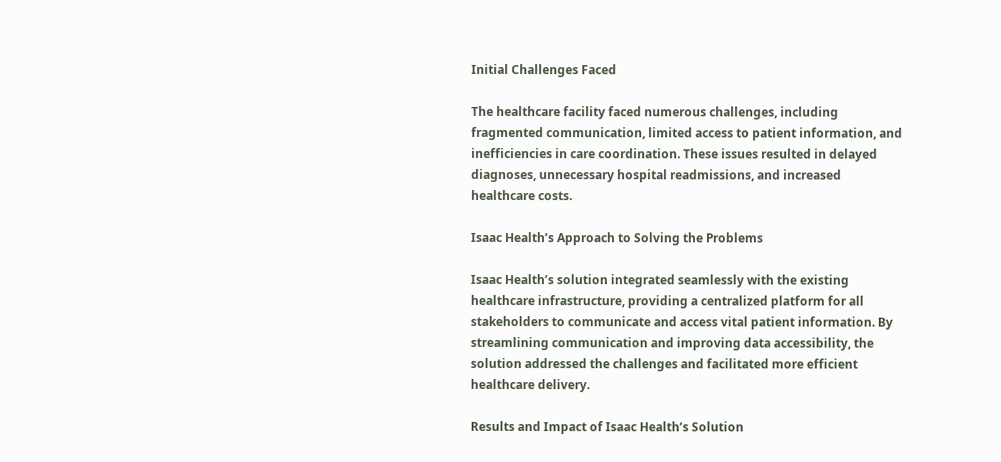Initial Challenges Faced

The healthcare facility faced numerous challenges, including fragmented communication, limited access to patient information, and inefficiencies in care coordination. These issues resulted in delayed diagnoses, unnecessary hospital readmissions, and increased healthcare costs.

Isaac Health’s Approach to Solving the Problems

Isaac Health’s solution integrated seamlessly with the existing healthcare infrastructure, providing a centralized platform for all stakeholders to communicate and access vital patient information. By streamlining communication and improving data accessibility, the solution addressed the challenges and facilitated more efficient healthcare delivery.

Results and Impact of Isaac Health’s Solution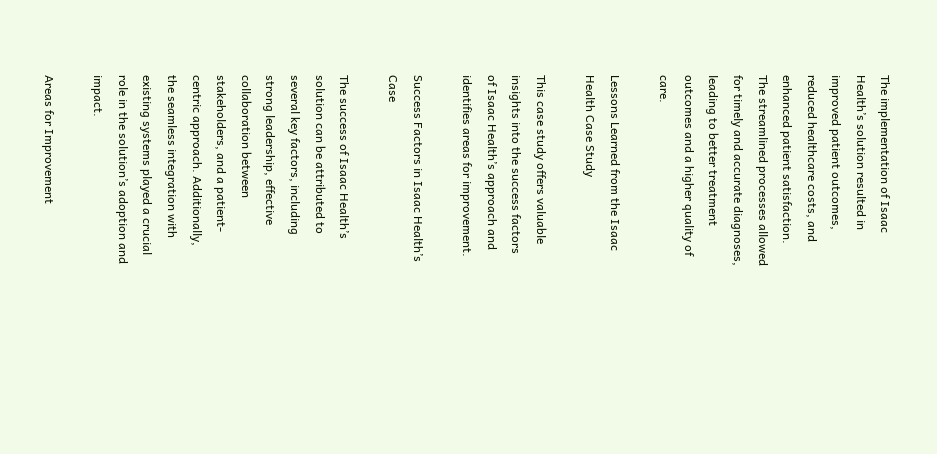The implementation of Isaac Health’s solution resulted in improved patient outcomes, reduced healthcare costs, and enhanced patient satisfaction. The streamlined processes allowed for timely and accurate diagnoses, leading to better treatment outcomes and a higher quality of care.

Lessons Learned from the Isaac Health Case Study

This case study offers valuable insights into the success factors of Isaac Health’s approach and identifies areas for improvement.

Success Factors in Isaac Health’s Case

The success of Isaac Health’s solution can be attributed to several key factors, including strong leadership, effective collaboration between stakeholders, and a patient-centric approach. Additionally, the seamless integration with existing systems played a crucial role in the solution’s adoption and impact.

Areas for Improvement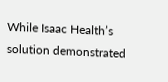While Isaac Health’s solution demonstrated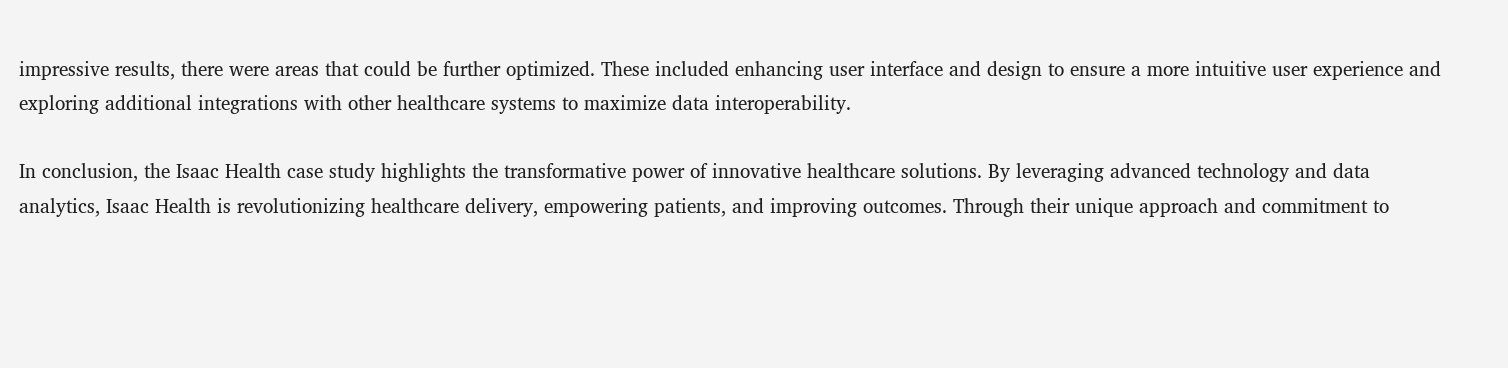impressive results, there were areas that could be further optimized. These included enhancing user interface and design to ensure a more intuitive user experience and exploring additional integrations with other healthcare systems to maximize data interoperability.

In conclusion, the Isaac Health case study highlights the transformative power of innovative healthcare solutions. By leveraging advanced technology and data analytics, Isaac Health is revolutionizing healthcare delivery, empowering patients, and improving outcomes. Through their unique approach and commitment to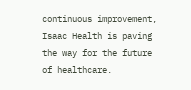continuous improvement, Isaac Health is paving the way for the future of healthcare.